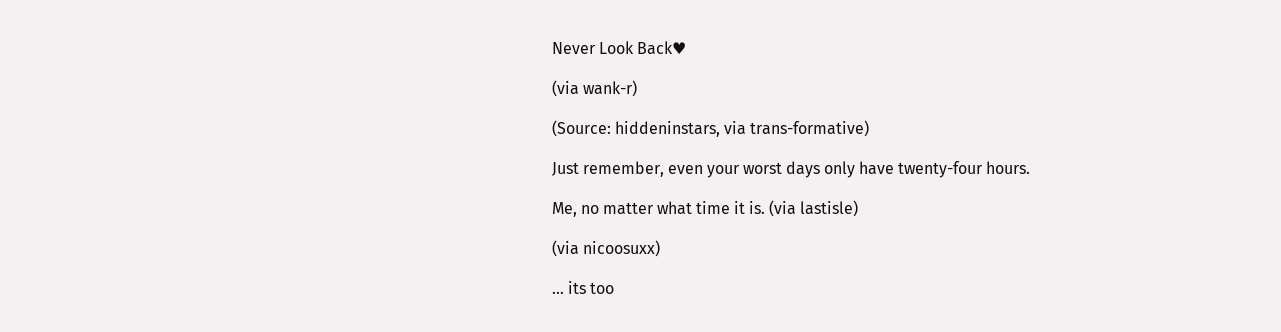Never Look Back♥

(via wank-r)

(Source: hiddeninstars, via trans-formative)

Just remember, even your worst days only have twenty-four hours.

Me, no matter what time it is. (via lastisle)

(via nicoosuxx)

… its too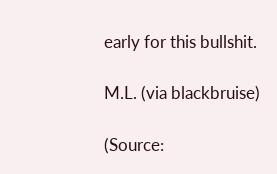early for this bullshit.

M.L. (via blackbruise)

(Source: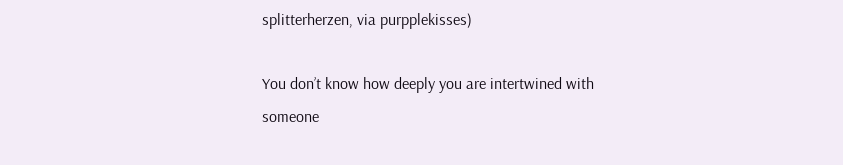splitterherzen, via purpplekisses)

You don’t know how deeply you are intertwined with someone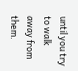until you try to walk away from them.